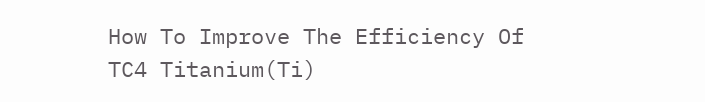How To Improve The Efficiency Of TC4 Titanium(Ti)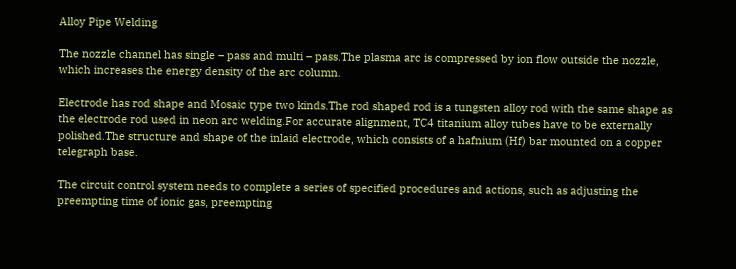Alloy Pipe Welding

The nozzle channel has single – pass and multi – pass.The plasma arc is compressed by ion flow outside the nozzle, which increases the energy density of the arc column.

Electrode has rod shape and Mosaic type two kinds.The rod shaped rod is a tungsten alloy rod with the same shape as the electrode rod used in neon arc welding.For accurate alignment, TC4 titanium alloy tubes have to be externally polished.The structure and shape of the inlaid electrode, which consists of a hafnium (Hf) bar mounted on a copper telegraph base.

The circuit control system needs to complete a series of specified procedures and actions, such as adjusting the preempting time of ionic gas, preempting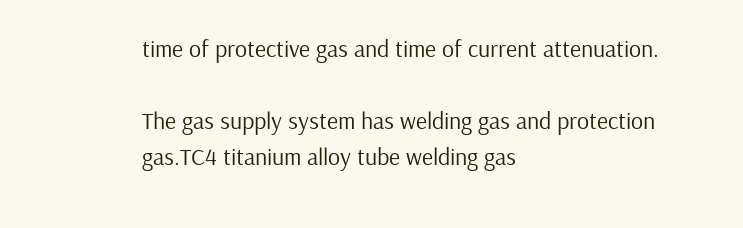time of protective gas and time of current attenuation.

The gas supply system has welding gas and protection gas.TC4 titanium alloy tube welding gas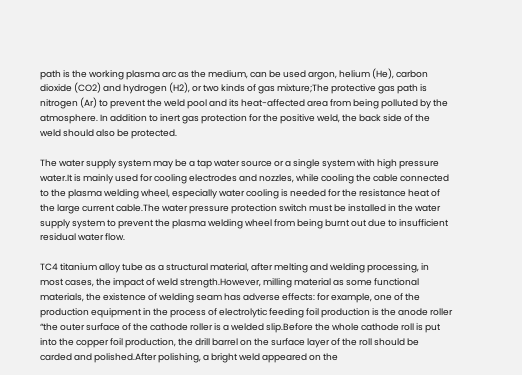path is the working plasma arc as the medium, can be used argon, helium (He), carbon dioxide (CO2) and hydrogen (H2), or two kinds of gas mixture;The protective gas path is nitrogen (Ar) to prevent the weld pool and its heat-affected area from being polluted by the atmosphere. In addition to inert gas protection for the positive weld, the back side of the weld should also be protected.

The water supply system may be a tap water source or a single system with high pressure water.It is mainly used for cooling electrodes and nozzles, while cooling the cable connected to the plasma welding wheel, especially water cooling is needed for the resistance heat of the large current cable.The water pressure protection switch must be installed in the water supply system to prevent the plasma welding wheel from being burnt out due to insufficient residual water flow.

TC4 titanium alloy tube as a structural material, after melting and welding processing, in most cases, the impact of weld strength.However, milling material as some functional materials, the existence of welding seam has adverse effects: for example, one of the production equipment in the process of electrolytic feeding foil production is the anode roller “the outer surface of the cathode roller is a welded slip.Before the whole cathode roll is put into the copper foil production, the drill barrel on the surface layer of the roll should be carded and polished.After polishing, a bright weld appeared on the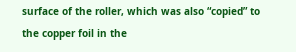surface of the roller, which was also “copied” to the copper foil in the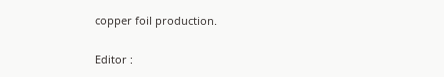copper foil production.

Editor :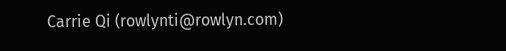Carrie Qi (rowlynti@rowlyn.com)